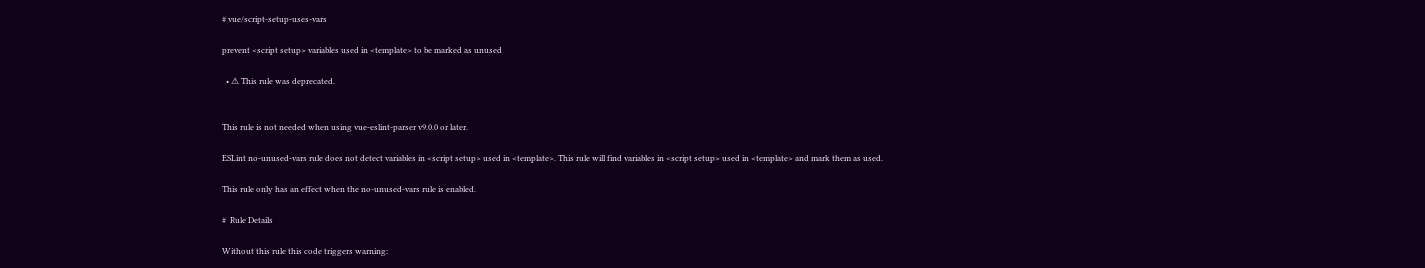# vue/script-setup-uses-vars

prevent <script setup> variables used in <template> to be marked as unused

  • ⚠ This rule was deprecated.


This rule is not needed when using vue-eslint-parser v9.0.0 or later.

ESLint no-unused-vars rule does not detect variables in <script setup> used in <template>. This rule will find variables in <script setup> used in <template> and mark them as used.

This rule only has an effect when the no-unused-vars rule is enabled.

#  Rule Details

Without this rule this code triggers warning: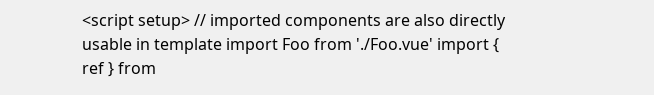<script setup> // imported components are also directly usable in template import Foo from './Foo.vue' import { ref } from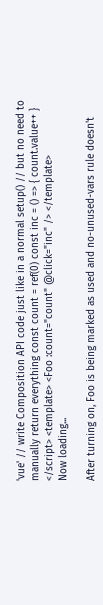'vue' // write Composition API code just like in a normal setup() // but no need to manually return everything const count = ref(0) const inc = () => { count.value++ } </script> <template> <Foo :count="count" @click="inc" /> </template>
Now loading...

After turning on, Foo is being marked as used and no-unused-vars rule doesn't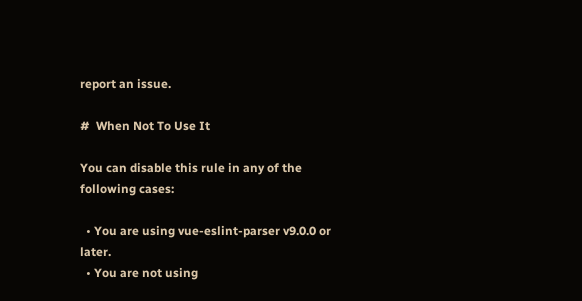report an issue.

#  When Not To Use It

You can disable this rule in any of the following cases:

  • You are using vue-eslint-parser v9.0.0 or later.
  • You are not using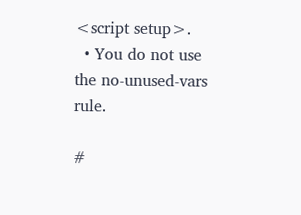<script setup>.
  • You do not use the no-unused-vars rule.

#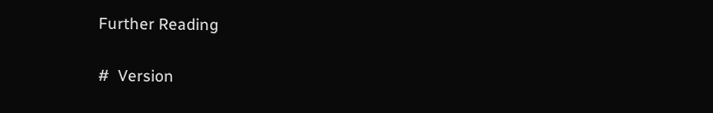Further Reading

#  Version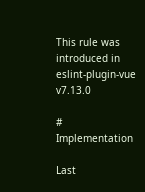This rule was introduced in eslint-plugin-vue v7.13.0

#  Implementation

Last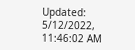Updated: 5/12/2022, 11:46:02 AM